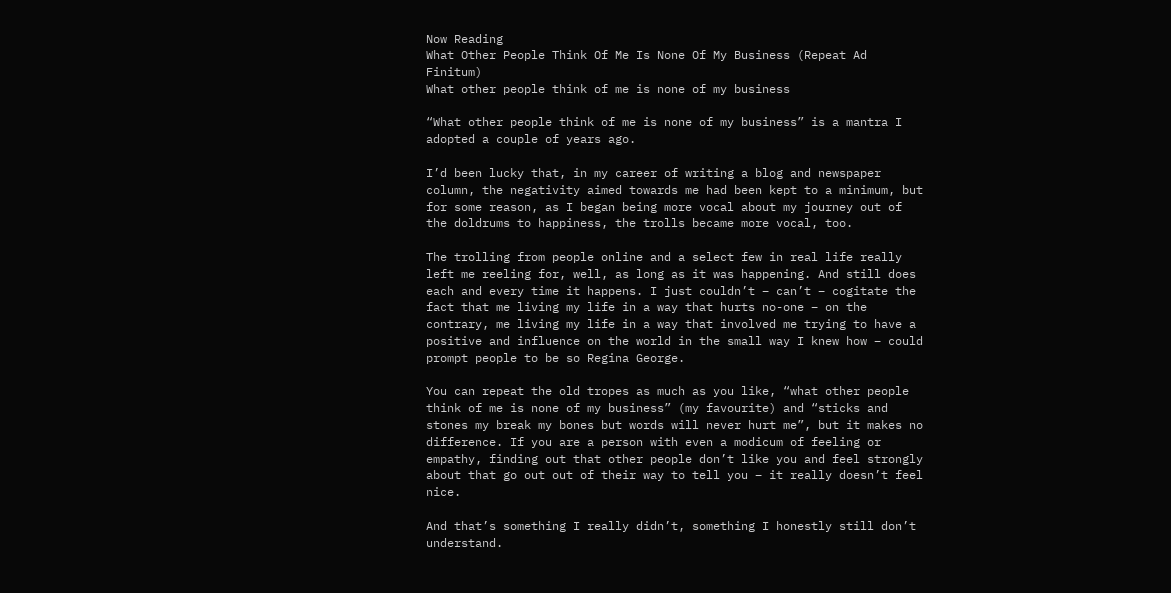Now Reading
What Other People Think Of Me Is None Of My Business (Repeat Ad Finitum)
What other people think of me is none of my business

“What other people think of me is none of my business” is a mantra I adopted a couple of years ago.

I’d been lucky that, in my career of writing a blog and newspaper column, the negativity aimed towards me had been kept to a minimum, but for some reason, as I began being more vocal about my journey out of the doldrums to happiness, the trolls became more vocal, too.

The trolling from people online and a select few in real life really left me reeling for, well, as long as it was happening. And still does each and every time it happens. I just couldn’t – can’t – cogitate the fact that me living my life in a way that hurts no-one – on the contrary, me living my life in a way that involved me trying to have a positive and influence on the world in the small way I knew how – could prompt people to be so Regina George.

You can repeat the old tropes as much as you like, “what other people think of me is none of my business” (my favourite) and “sticks and stones my break my bones but words will never hurt me”, but it makes no difference. If you are a person with even a modicum of feeling or empathy, finding out that other people don’t like you and feel strongly about that go out out of their way to tell you – it really doesn’t feel nice.

And that’s something I really didn’t, something I honestly still don’t understand.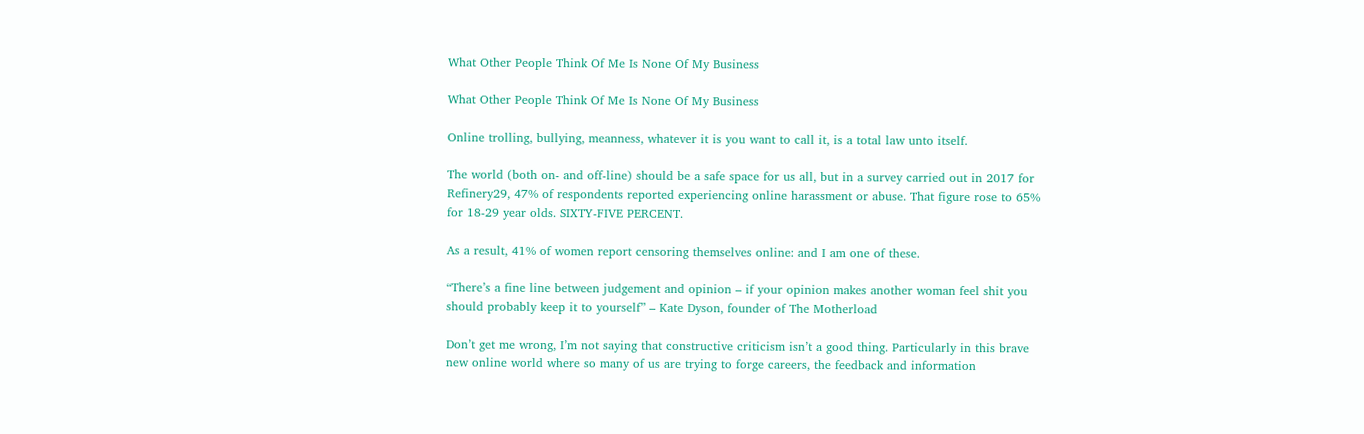What Other People Think Of Me Is None Of My Business

What Other People Think Of Me Is None Of My Business

Online trolling, bullying, meanness, whatever it is you want to call it, is a total law unto itself.

The world (both on- and off-line) should be a safe space for us all, but in a survey carried out in 2017 for Refinery29, 47% of respondents reported experiencing online harassment or abuse. That figure rose to 65% for 18-29 year olds. SIXTY-FIVE PERCENT.

As a result, 41% of women report censoring themselves online: and I am one of these.

“There’s a fine line between judgement and opinion – if your opinion makes another woman feel shit you should probably keep it to yourself” – Kate Dyson, founder of The Motherload

Don’t get me wrong, I’m not saying that constructive criticism isn’t a good thing. Particularly in this brave new online world where so many of us are trying to forge careers, the feedback and information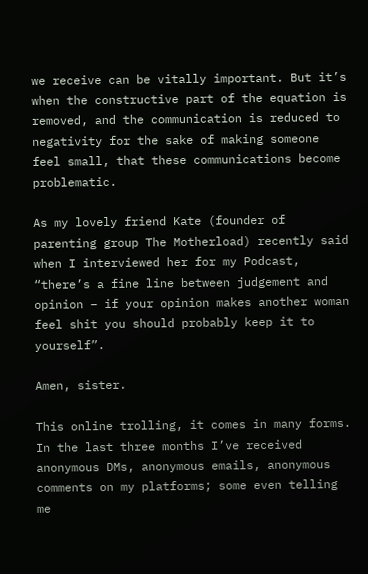we receive can be vitally important. But it’s when the constructive part of the equation is removed, and the communication is reduced to negativity for the sake of making someone feel small, that these communications become problematic.

As my lovely friend Kate (founder of parenting group The Motherload) recently said when I interviewed her for my Podcast, “there’s a fine line between judgement and opinion – if your opinion makes another woman feel shit you should probably keep it to yourself”.

Amen, sister.

This online trolling, it comes in many forms. In the last three months I’ve received anonymous DMs, anonymous emails, anonymous comments on my platforms; some even telling me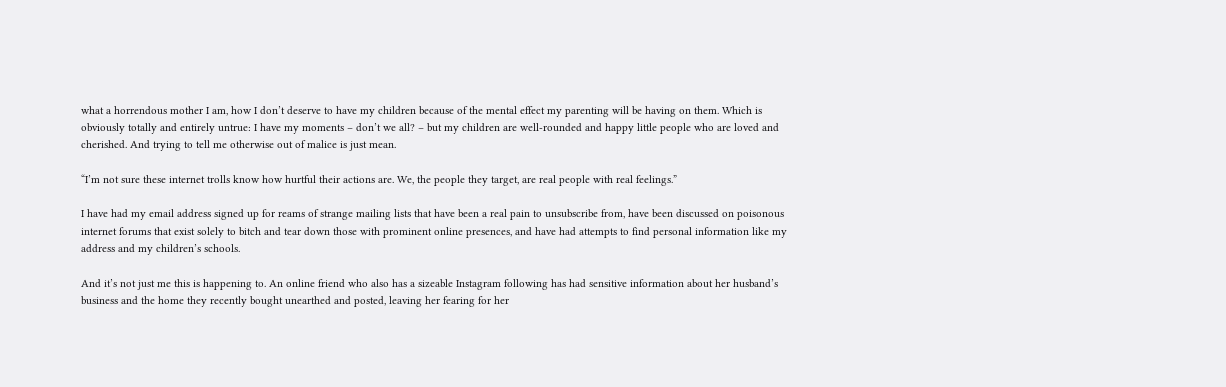what a horrendous mother I am, how I don’t deserve to have my children because of the mental effect my parenting will be having on them. Which is obviously totally and entirely untrue: I have my moments – don’t we all? – but my children are well-rounded and happy little people who are loved and cherished. And trying to tell me otherwise out of malice is just mean.

“I’m not sure these internet trolls know how hurtful their actions are. We, the people they target, are real people with real feelings.”

I have had my email address signed up for reams of strange mailing lists that have been a real pain to unsubscribe from, have been discussed on poisonous internet forums that exist solely to bitch and tear down those with prominent online presences, and have had attempts to find personal information like my address and my children’s schools.

And it’s not just me this is happening to. An online friend who also has a sizeable Instagram following has had sensitive information about her husband’s business and the home they recently bought unearthed and posted, leaving her fearing for her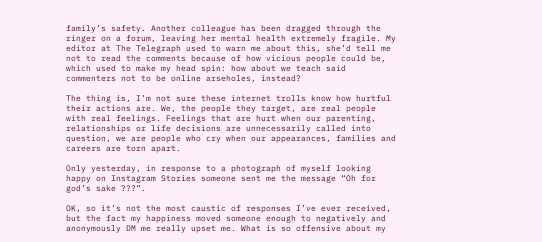family’s safety. Another colleague has been dragged through the ringer on a forum, leaving her mental health extremely fragile. My editor at The Telegraph used to warn me about this, she’d tell me not to read the comments because of how vicious people could be, which used to make my head spin: how about we teach said commenters not to be online arseholes, instead?

The thing is, I’m not sure these internet trolls know how hurtful their actions are. We, the people they target, are real people with real feelings. Feelings that are hurt when our parenting, relationships or life decisions are unnecessarily called into question, we are people who cry when our appearances, families and careers are torn apart.

Only yesterday, in response to a photograph of myself looking happy on Instagram Stories someone sent me the message “Oh for god’s sake ???”.

OK, so it’s not the most caustic of responses I’ve ever received, but the fact my happiness moved someone enough to negatively and anonymously DM me really upset me. What is so offensive about my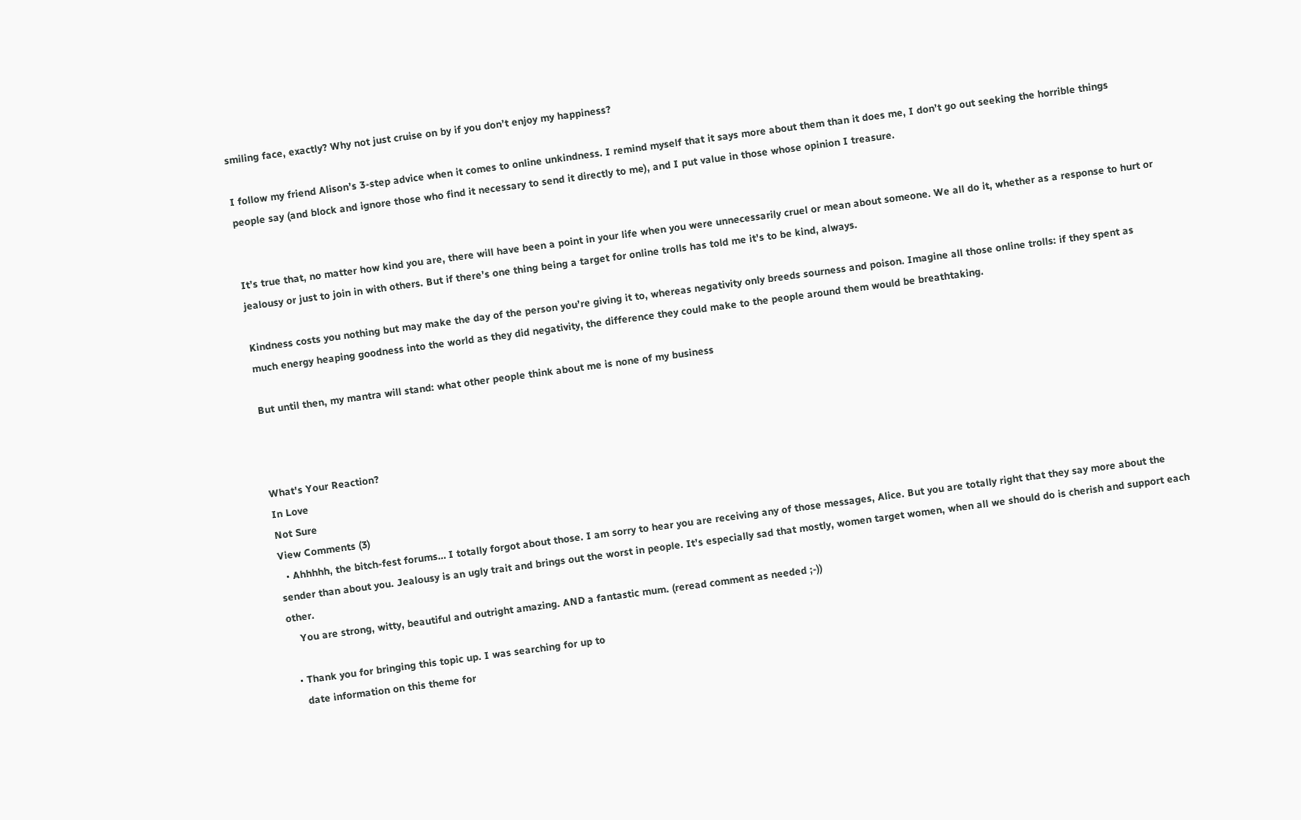smiling face, exactly? Why not just cruise on by if you don’t enjoy my happiness?

I follow my friend Alison’s 3-step advice when it comes to online unkindness. I remind myself that it says more about them than it does me, I don’t go out seeking the horrible things people say (and block and ignore those who find it necessary to send it directly to me), and I put value in those whose opinion I treasure.


It’s true that, no matter how kind you are, there will have been a point in your life when you were unnecessarily cruel or mean about someone. We all do it, whether as a response to hurt or jealousy or just to join in with others. But if there’s one thing being a target for online trolls has told me it’s to be kind, always.

Kindness costs you nothing but may make the day of the person you’re giving it to, whereas negativity only breeds sourness and poison. Imagine all those online trolls: if they spent as much energy heaping goodness into the world as they did negativity, the difference they could make to the people around them would be breathtaking.

But until then, my mantra will stand: what other people think about me is none of my business



What's Your Reaction?
In Love
Not Sure
View Comments (3)
  • Ahhhhh, the bitch-fest forums… I totally forgot about those. I am sorry to hear you are receiving any of those messages, Alice. But you are totally right that they say more about the sender than about you. Jealousy is an ugly trait and brings out the worst in people. It’s especially sad that mostly, women target women, when all we should do is cherish and support each other.
    You are strong, witty, beautiful and outright amazing. AND a fantastic mum. (reread comment as needed ;-))

  • Thank you for bringing this topic up. I was searching for up to
    date information on this theme for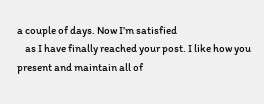a couple of days. Now I’m satisfied
    as I have finally reached your post. I like how you present and maintain all of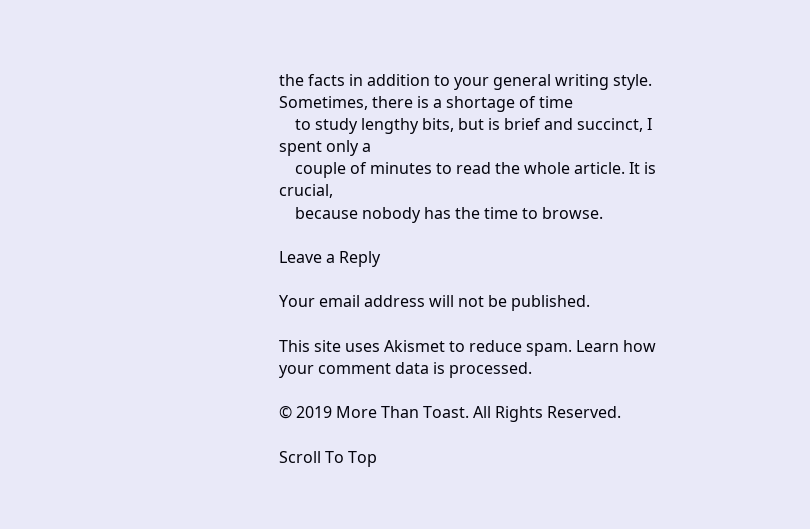the facts in addition to your general writing style. Sometimes, there is a shortage of time
    to study lengthy bits, but is brief and succinct, I spent only a
    couple of minutes to read the whole article. It is crucial,
    because nobody has the time to browse.

Leave a Reply

Your email address will not be published.

This site uses Akismet to reduce spam. Learn how your comment data is processed.

© 2019 More Than Toast. All Rights Reserved.

Scroll To Top